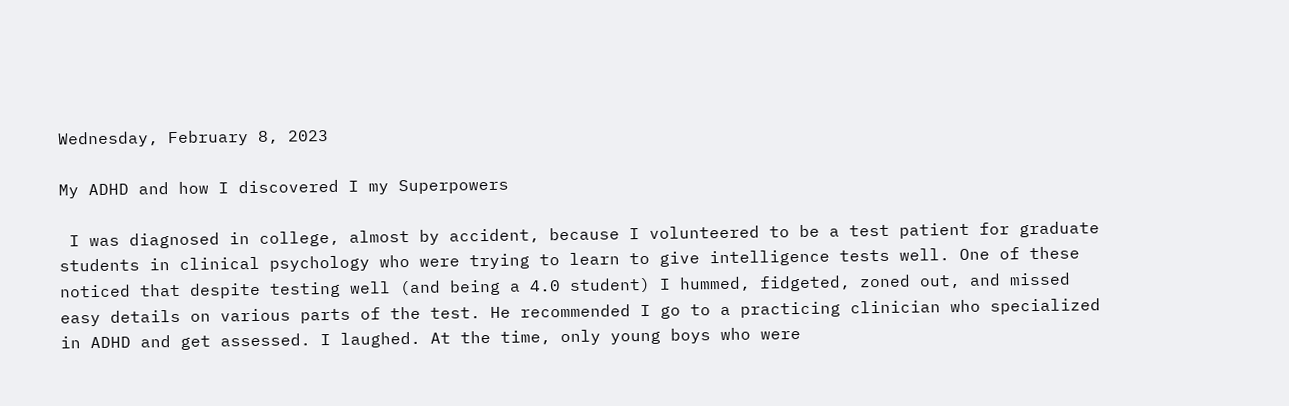Wednesday, February 8, 2023

My ADHD and how I discovered I my Superpowers

 I was diagnosed in college, almost by accident, because I volunteered to be a test patient for graduate students in clinical psychology who were trying to learn to give intelligence tests well. One of these noticed that despite testing well (and being a 4.0 student) I hummed, fidgeted, zoned out, and missed easy details on various parts of the test. He recommended I go to a practicing clinician who specialized in ADHD and get assessed. I laughed. At the time, only young boys who were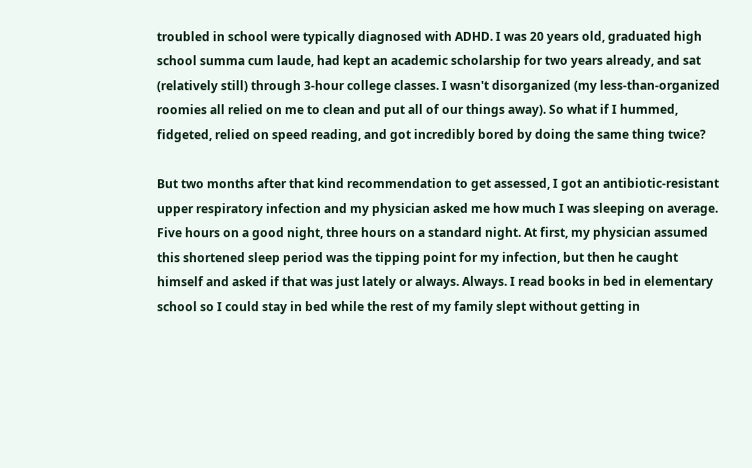troubled in school were typically diagnosed with ADHD. I was 20 years old, graduated high school summa cum laude, had kept an academic scholarship for two years already, and sat (relatively still) through 3-hour college classes. I wasn't disorganized (my less-than-organized roomies all relied on me to clean and put all of our things away). So what if I hummed, fidgeted, relied on speed reading, and got incredibly bored by doing the same thing twice?

But two months after that kind recommendation to get assessed, I got an antibiotic-resistant upper respiratory infection and my physician asked me how much I was sleeping on average. Five hours on a good night, three hours on a standard night. At first, my physician assumed this shortened sleep period was the tipping point for my infection, but then he caught himself and asked if that was just lately or always. Always. I read books in bed in elementary school so I could stay in bed while the rest of my family slept without getting in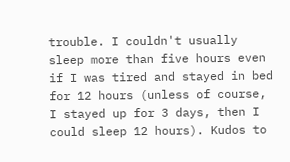trouble. I couldn't usually sleep more than five hours even if I was tired and stayed in bed for 12 hours (unless of course, I stayed up for 3 days, then I could sleep 12 hours). Kudos to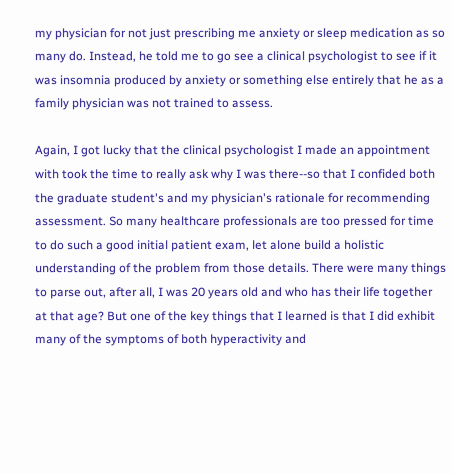my physician for not just prescribing me anxiety or sleep medication as so many do. Instead, he told me to go see a clinical psychologist to see if it was insomnia produced by anxiety or something else entirely that he as a family physician was not trained to assess.

Again, I got lucky that the clinical psychologist I made an appointment with took the time to really ask why I was there--so that I confided both the graduate student's and my physician's rationale for recommending assessment. So many healthcare professionals are too pressed for time to do such a good initial patient exam, let alone build a holistic understanding of the problem from those details. There were many things to parse out, after all, I was 20 years old and who has their life together at that age? But one of the key things that I learned is that I did exhibit many of the symptoms of both hyperactivity and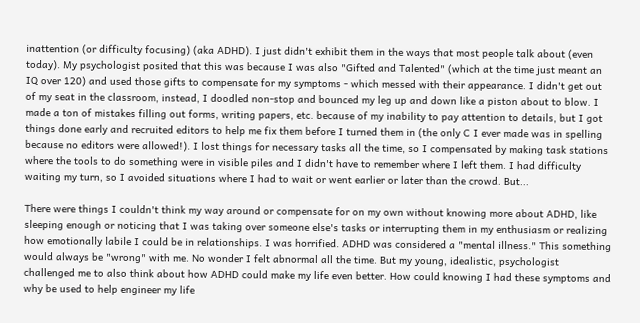inattention (or difficulty focusing) (aka ADHD). I just didn't exhibit them in the ways that most people talk about (even today). My psychologist posited that this was because I was also "Gifted and Talented" (which at the time just meant an IQ over 120) and used those gifts to compensate for my symptoms - which messed with their appearance. I didn't get out of my seat in the classroom, instead, I doodled non-stop and bounced my leg up and down like a piston about to blow. I made a ton of mistakes filling out forms, writing papers, etc. because of my inability to pay attention to details, but I got things done early and recruited editors to help me fix them before I turned them in (the only C I ever made was in spelling because no editors were allowed!). I lost things for necessary tasks all the time, so I compensated by making task stations where the tools to do something were in visible piles and I didn't have to remember where I left them. I had difficulty waiting my turn, so I avoided situations where I had to wait or went earlier or later than the crowd. But...

There were things I couldn't think my way around or compensate for on my own without knowing more about ADHD, like sleeping enough or noticing that I was taking over someone else's tasks or interrupting them in my enthusiasm or realizing how emotionally labile I could be in relationships. I was horrified. ADHD was considered a "mental illness." This something would always be "wrong" with me. No wonder I felt abnormal all the time. But my young, idealistic, psychologist challenged me to also think about how ADHD could make my life even better. How could knowing I had these symptoms and why be used to help engineer my life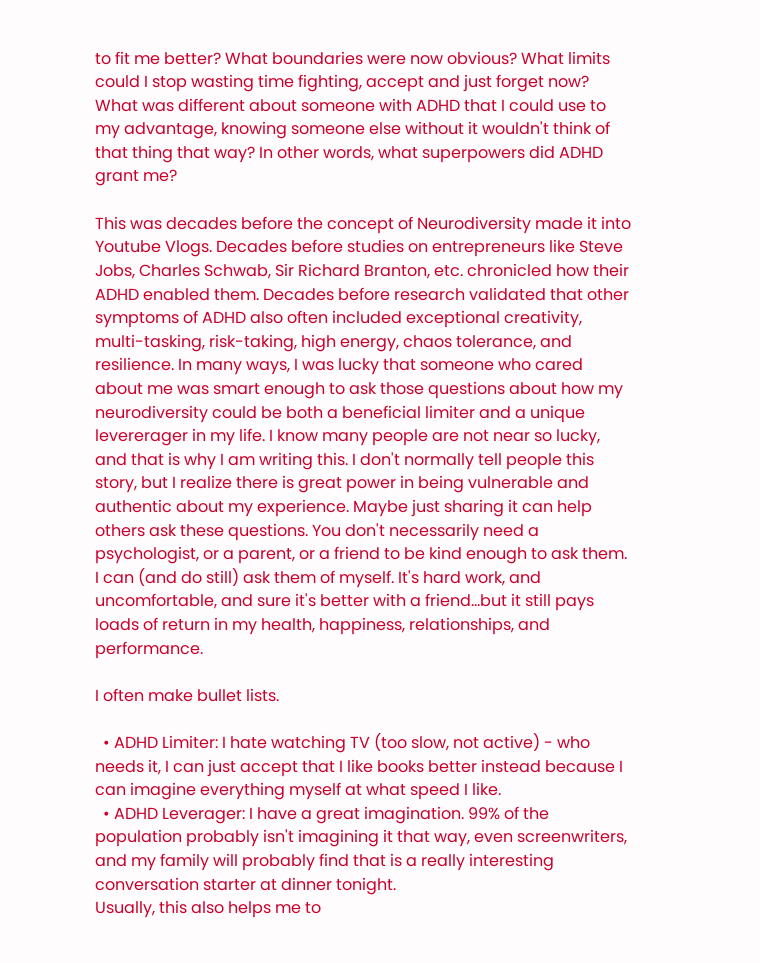to fit me better? What boundaries were now obvious? What limits could I stop wasting time fighting, accept and just forget now? What was different about someone with ADHD that I could use to my advantage, knowing someone else without it wouldn't think of that thing that way? In other words, what superpowers did ADHD grant me?

This was decades before the concept of Neurodiversity made it into Youtube Vlogs. Decades before studies on entrepreneurs like Steve Jobs, Charles Schwab, Sir Richard Branton, etc. chronicled how their ADHD enabled them. Decades before research validated that other symptoms of ADHD also often included exceptional creativity, multi-tasking, risk-taking, high energy, chaos tolerance, and resilience. In many ways, I was lucky that someone who cared about me was smart enough to ask those questions about how my neurodiversity could be both a beneficial limiter and a unique levererager in my life. I know many people are not near so lucky, and that is why I am writing this. I don't normally tell people this story, but I realize there is great power in being vulnerable and authentic about my experience. Maybe just sharing it can help others ask these questions. You don't necessarily need a psychologist, or a parent, or a friend to be kind enough to ask them. I can (and do still) ask them of myself. It's hard work, and uncomfortable, and sure it's better with a friend...but it still pays loads of return in my health, happiness, relationships, and performance.

I often make bullet lists.

  • ADHD Limiter: I hate watching TV (too slow, not active) - who needs it, I can just accept that I like books better instead because I can imagine everything myself at what speed I like.
  • ADHD Leverager: I have a great imagination. 99% of the population probably isn't imagining it that way, even screenwriters, and my family will probably find that is a really interesting conversation starter at dinner tonight.
Usually, this also helps me to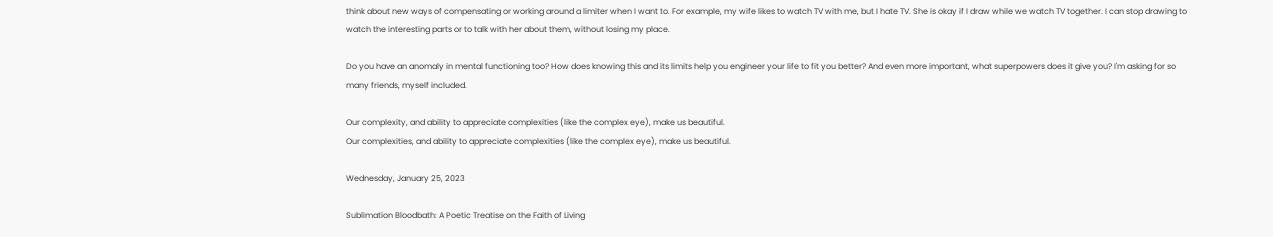think about new ways of compensating or working around a limiter when I want to. For example, my wife likes to watch TV with me, but I hate TV. She is okay if I draw while we watch TV together. I can stop drawing to watch the interesting parts or to talk with her about them, without losing my place.

Do you have an anomaly in mental functioning too? How does knowing this and its limits help you engineer your life to fit you better? And even more important, what superpowers does it give you? I'm asking for so many friends, myself included.

Our complexity, and ability to appreciate complexities (like the complex eye), make us beautiful.
Our complexities, and ability to appreciate complexities (like the complex eye), make us beautiful.

Wednesday, January 25, 2023

Sublimation Bloodbath: A Poetic Treatise on the Faith of Living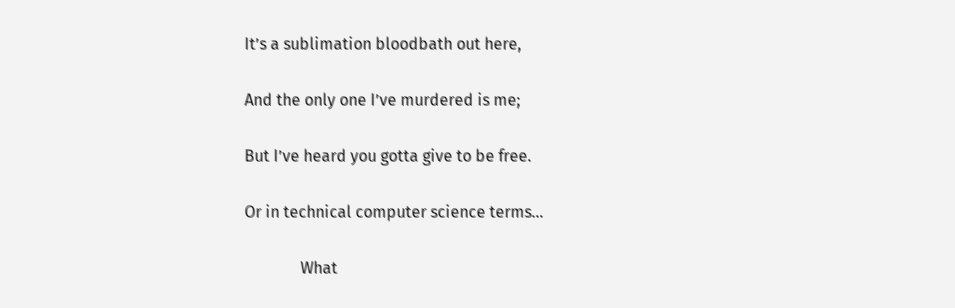It’s a sublimation bloodbath out here,

And the only one I’ve murdered is me;

But I’ve heard you gotta give to be free.

Or in technical computer science terms…

              What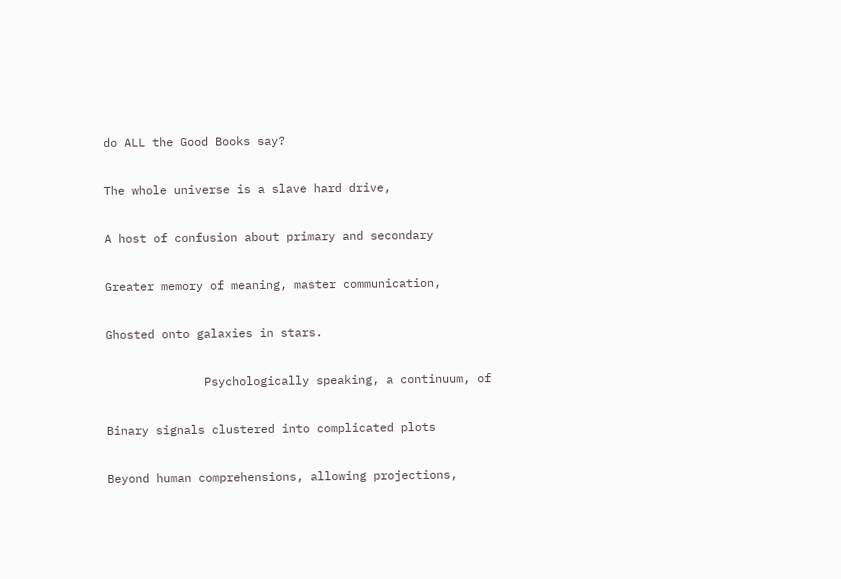do ALL the Good Books say?

The whole universe is a slave hard drive,

A host of confusion about primary and secondary

Greater memory of meaning, master communication,

Ghosted onto galaxies in stars.

              Psychologically speaking, a continuum, of

Binary signals clustered into complicated plots

Beyond human comprehensions, allowing projections,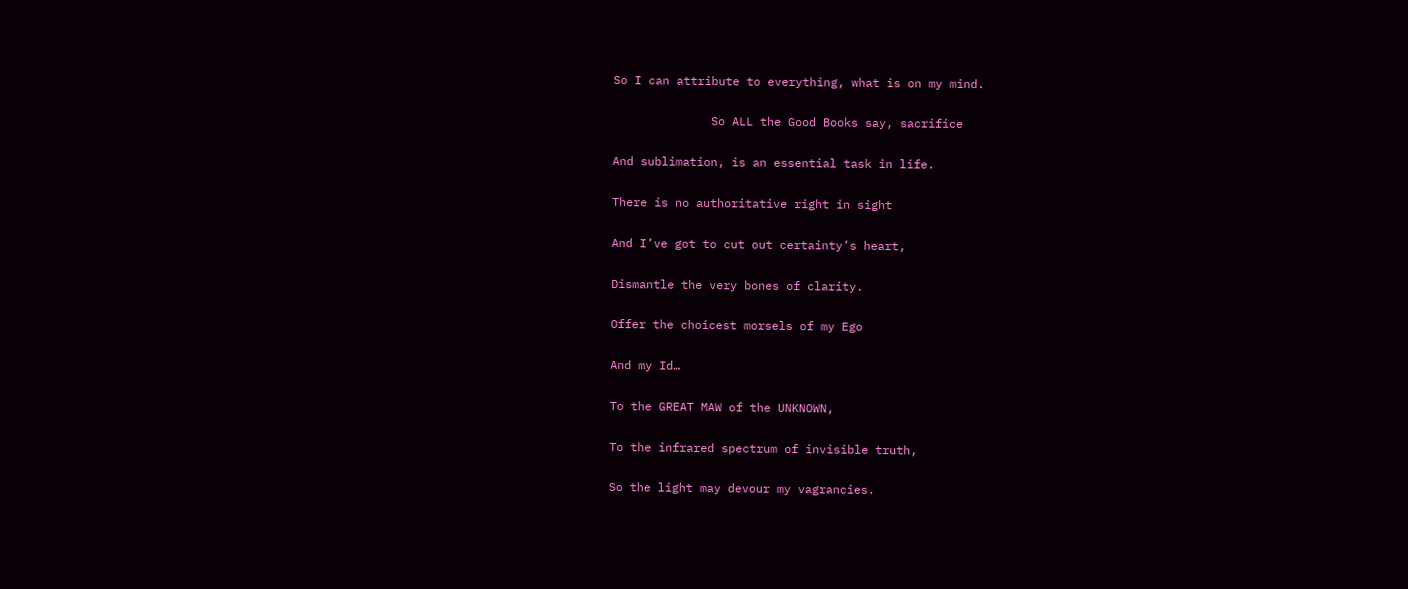So I can attribute to everything, what is on my mind.

              So ALL the Good Books say, sacrifice

And sublimation, is an essential task in life.

There is no authoritative right in sight

And I’ve got to cut out certainty’s heart,

Dismantle the very bones of clarity.

Offer the choicest morsels of my Ego

And my Id…

To the GREAT MAW of the UNKNOWN,

To the infrared spectrum of invisible truth,

So the light may devour my vagrancies.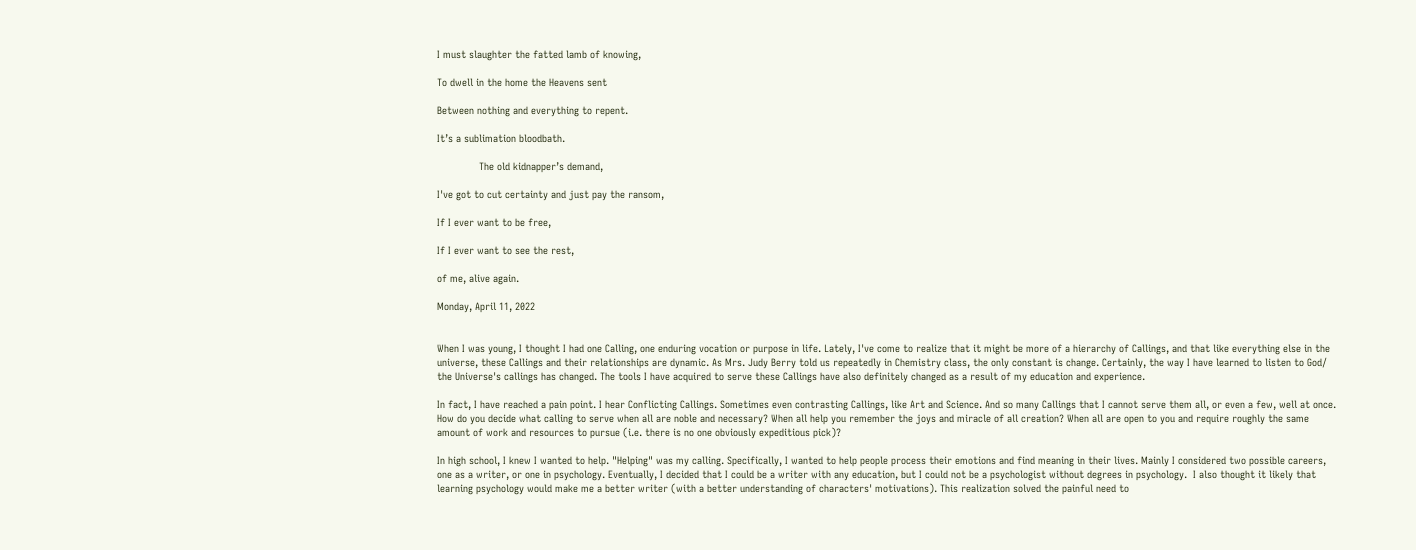I must slaughter the fatted lamb of knowing,

To dwell in the home the Heavens sent

Between nothing and everything to repent.

It’s a sublimation bloodbath.

              The old kidnapper’s demand,

I've got to cut certainty and just pay the ransom,

If I ever want to be free,

If I ever want to see the rest,

of me, alive again.

Monday, April 11, 2022


When I was young, I thought I had one Calling, one enduring vocation or purpose in life. Lately, I've come to realize that it might be more of a hierarchy of Callings, and that like everything else in the universe, these Callings and their relationships are dynamic. As Mrs. Judy Berry told us repeatedly in Chemistry class, the only constant is change. Certainly, the way I have learned to listen to God/ the Universe's callings has changed. The tools I have acquired to serve these Callings have also definitely changed as a result of my education and experience.

In fact, I have reached a pain point. I hear Conflicting Callings. Sometimes even contrasting Callings, like Art and Science. And so many Callings that I cannot serve them all, or even a few, well at once. How do you decide what calling to serve when all are noble and necessary? When all help you remember the joys and miracle of all creation? When all are open to you and require roughly the same amount of work and resources to pursue (i.e. there is no one obviously expeditious pick)?

In high school, I knew I wanted to help. "Helping" was my calling. Specifically, I wanted to help people process their emotions and find meaning in their lives. Mainly I considered two possible careers, one as a writer, or one in psychology. Eventually, I decided that I could be a writer with any education, but I could not be a psychologist without degrees in psychology.  I also thought it likely that learning psychology would make me a better writer (with a better understanding of characters' motivations). This realization solved the painful need to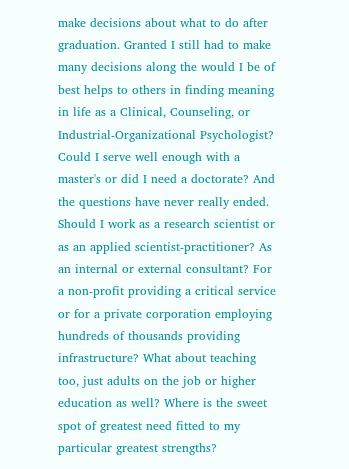make decisions about what to do after graduation. Granted I still had to make many decisions along the would I be of best helps to others in finding meaning in life as a Clinical, Counseling, or Industrial-Organizational Psychologist? Could I serve well enough with a master's or did I need a doctorate? And the questions have never really ended. Should I work as a research scientist or as an applied scientist-practitioner? As an internal or external consultant? For a non-profit providing a critical service or for a private corporation employing hundreds of thousands providing infrastructure? What about teaching too, just adults on the job or higher education as well? Where is the sweet spot of greatest need fitted to my particular greatest strengths?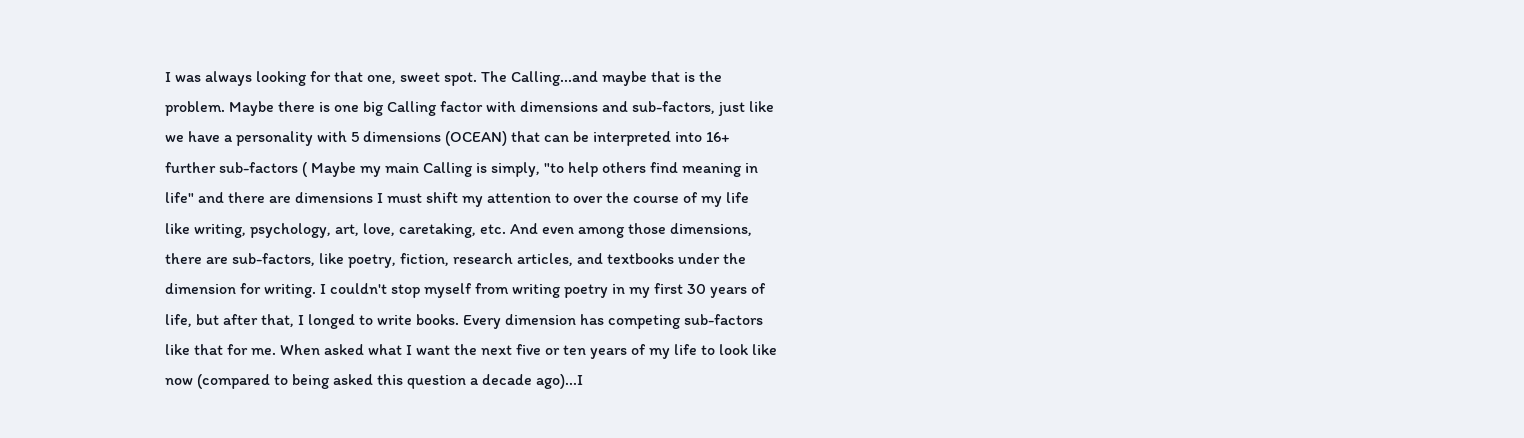I was always looking for that one, sweet spot. The Calling...and maybe that is the problem. Maybe there is one big Calling factor with dimensions and sub-factors, just like we have a personality with 5 dimensions (OCEAN) that can be interpreted into 16+ further sub-factors ( Maybe my main Calling is simply, "to help others find meaning in life" and there are dimensions I must shift my attention to over the course of my life like writing, psychology, art, love, caretaking, etc. And even among those dimensions, there are sub-factors, like poetry, fiction, research articles, and textbooks under the dimension for writing. I couldn't stop myself from writing poetry in my first 30 years of life, but after that, I longed to write books. Every dimension has competing sub-factors like that for me. When asked what I want the next five or ten years of my life to look like now (compared to being asked this question a decade ago)...I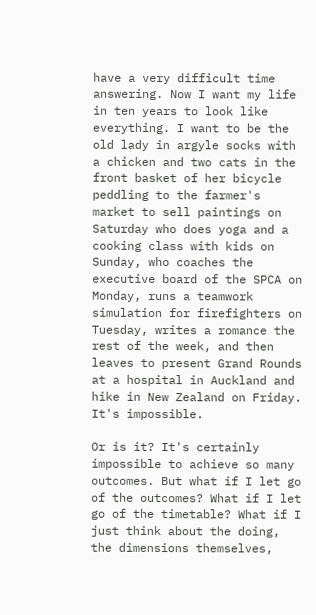have a very difficult time answering. Now I want my life in ten years to look like everything. I want to be the old lady in argyle socks with a chicken and two cats in the front basket of her bicycle peddling to the farmer's market to sell paintings on Saturday who does yoga and a cooking class with kids on Sunday, who coaches the executive board of the SPCA on Monday, runs a teamwork simulation for firefighters on Tuesday, writes a romance the rest of the week, and then leaves to present Grand Rounds at a hospital in Auckland and hike in New Zealand on Friday. It's impossible.

Or is it? It's certainly impossible to achieve so many outcomes. But what if I let go of the outcomes? What if I let go of the timetable? What if I just think about the doing, the dimensions themselves,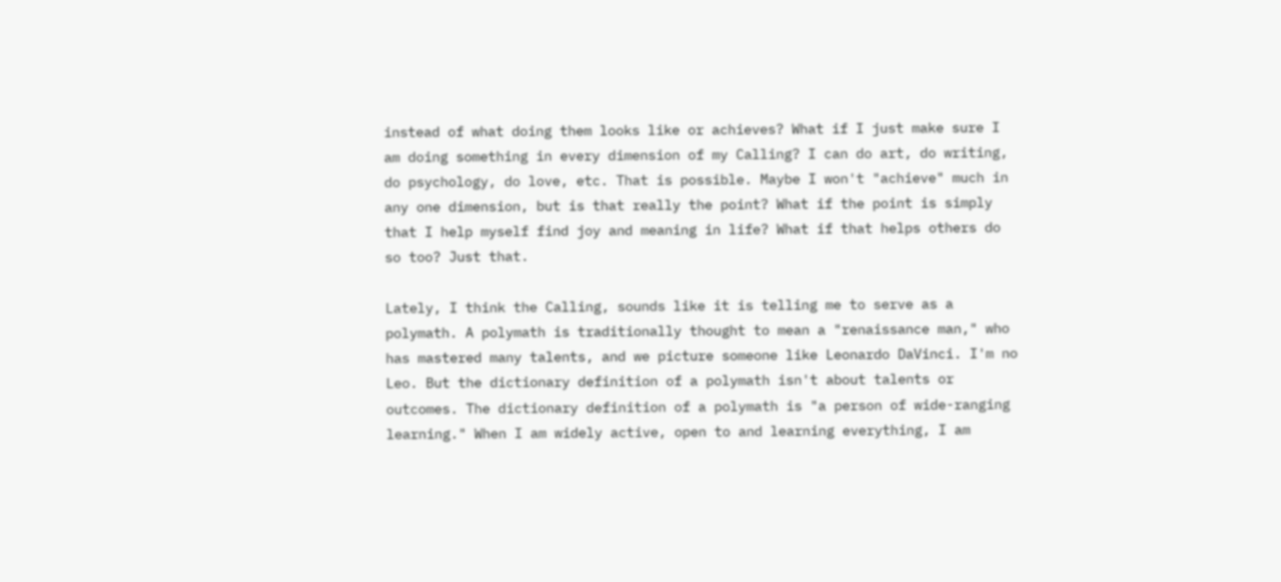instead of what doing them looks like or achieves? What if I just make sure I am doing something in every dimension of my Calling? I can do art, do writing, do psychology, do love, etc. That is possible. Maybe I won't "achieve" much in any one dimension, but is that really the point? What if the point is simply that I help myself find joy and meaning in life? What if that helps others do so too? Just that.

Lately, I think the Calling, sounds like it is telling me to serve as a polymath. A polymath is traditionally thought to mean a "renaissance man," who has mastered many talents, and we picture someone like Leonardo DaVinci. I'm no Leo. But the dictionary definition of a polymath isn't about talents or outcomes. The dictionary definition of a polymath is "a person of wide-ranging learning." When I am widely active, open to and learning everything, I am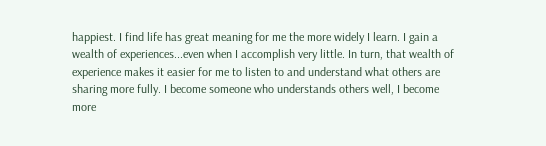happiest. I find life has great meaning for me the more widely I learn. I gain a wealth of experiences...even when I accomplish very little. In turn, that wealth of experience makes it easier for me to listen to and understand what others are sharing more fully. I become someone who understands others well, I become more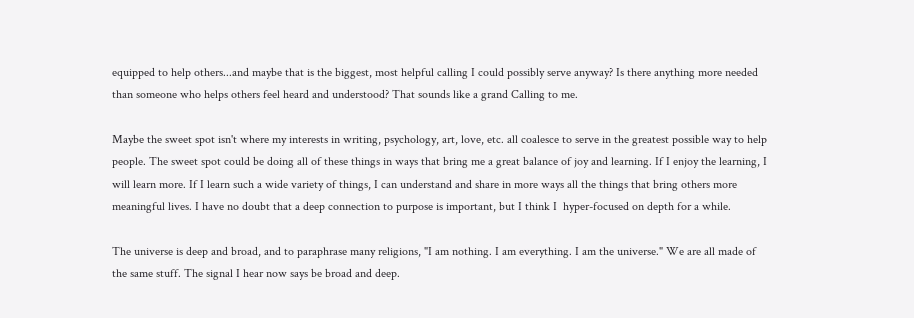equipped to help others...and maybe that is the biggest, most helpful calling I could possibly serve anyway? Is there anything more needed than someone who helps others feel heard and understood? That sounds like a grand Calling to me.

Maybe the sweet spot isn't where my interests in writing, psychology, art, love, etc. all coalesce to serve in the greatest possible way to help people. The sweet spot could be doing all of these things in ways that bring me a great balance of joy and learning. If I enjoy the learning, I will learn more. If I learn such a wide variety of things, I can understand and share in more ways all the things that bring others more meaningful lives. I have no doubt that a deep connection to purpose is important, but I think I  hyper-focused on depth for a while.

The universe is deep and broad, and to paraphrase many religions, "I am nothing. I am everything. I am the universe." We are all made of the same stuff. The signal I hear now says be broad and deep.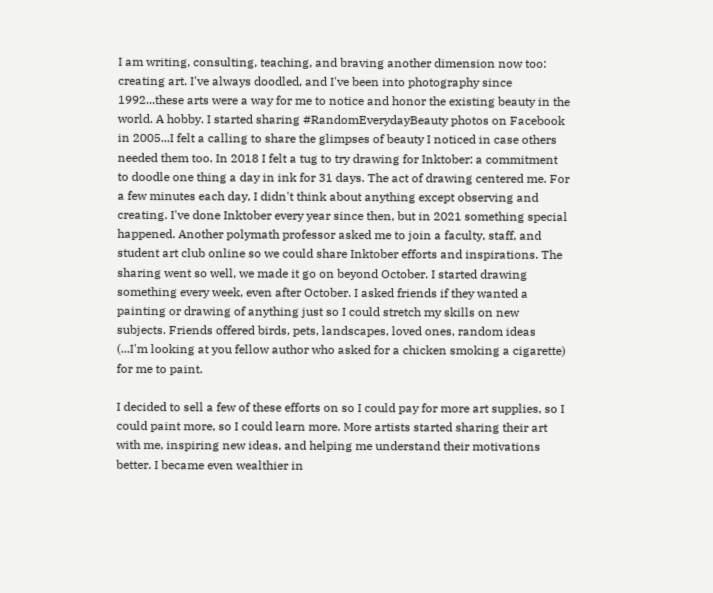I am writing, consulting, teaching, and braving another dimension now too: creating art. I've always doodled, and I've been into photography since 1992...these arts were a way for me to notice and honor the existing beauty in the world. A hobby. I started sharing #RandomEverydayBeauty photos on Facebook in 2005...I felt a calling to share the glimpses of beauty I noticed in case others needed them too. In 2018 I felt a tug to try drawing for Inktober: a commitment to doodle one thing a day in ink for 31 days. The act of drawing centered me. For a few minutes each day, I didn't think about anything except observing and creating. I've done Inktober every year since then, but in 2021 something special happened. Another polymath professor asked me to join a faculty, staff, and student art club online so we could share Inktober efforts and inspirations. The sharing went so well, we made it go on beyond October. I started drawing something every week, even after October. I asked friends if they wanted a painting or drawing of anything just so I could stretch my skills on new subjects. Friends offered birds, pets, landscapes, loved ones, random ideas (...I'm looking at you fellow author who asked for a chicken smoking a cigarette) for me to paint.

I decided to sell a few of these efforts on so I could pay for more art supplies, so I could paint more, so I could learn more. More artists started sharing their art with me, inspiring new ideas, and helping me understand their motivations better. I became even wealthier in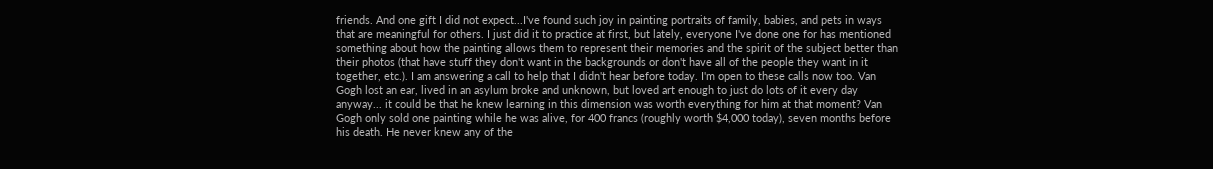friends. And one gift I did not expect...I've found such joy in painting portraits of family, babies, and pets in ways that are meaningful for others. I just did it to practice at first, but lately, everyone I've done one for has mentioned something about how the painting allows them to represent their memories and the spirit of the subject better than their photos (that have stuff they don't want in the backgrounds or don't have all of the people they want in it together, etc.). I am answering a call to help that I didn't hear before today. I'm open to these calls now too. Van Gogh lost an ear, lived in an asylum broke and unknown, but loved art enough to just do lots of it every day anyway... it could be that he knew learning in this dimension was worth everything for him at that moment? Van Gogh only sold one painting while he was alive, for 400 francs (roughly worth $4,000 today), seven months before his death. He never knew any of the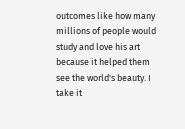outcomes like how many millions of people would study and love his art because it helped them see the world's beauty. I take it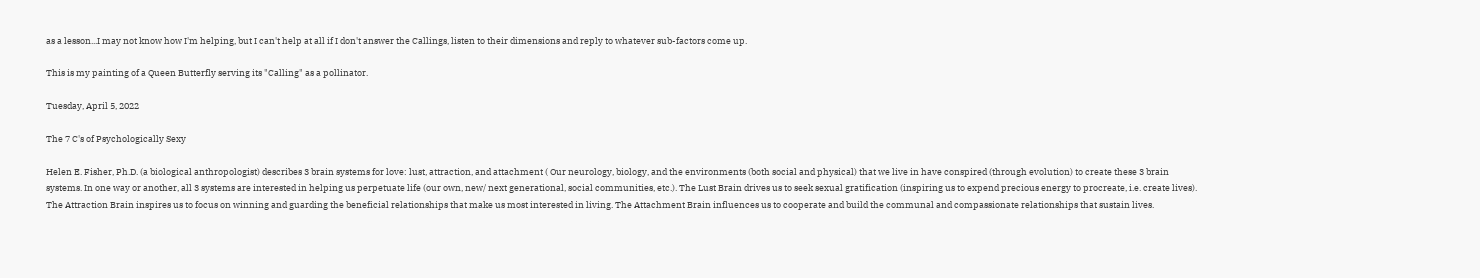as a lesson...I may not know how I'm helping, but I can't help at all if I don't answer the Callings, listen to their dimensions and reply to whatever sub-factors come up.

This is my painting of a Queen Butterfly serving its "Calling" as a pollinator.

Tuesday, April 5, 2022

The 7 C's of Psychologically Sexy

Helen E. Fisher, Ph.D. (a biological anthropologist) describes 3 brain systems for love: lust, attraction, and attachment ( Our neurology, biology, and the environments (both social and physical) that we live in have conspired (through evolution) to create these 3 brain systems. In one way or another, all 3 systems are interested in helping us perpetuate life (our own, new/ next generational, social communities, etc.). The Lust Brain drives us to seek sexual gratification (inspiring us to expend precious energy to procreate, i.e. create lives). The Attraction Brain inspires us to focus on winning and guarding the beneficial relationships that make us most interested in living. The Attachment Brain influences us to cooperate and build the communal and compassionate relationships that sustain lives.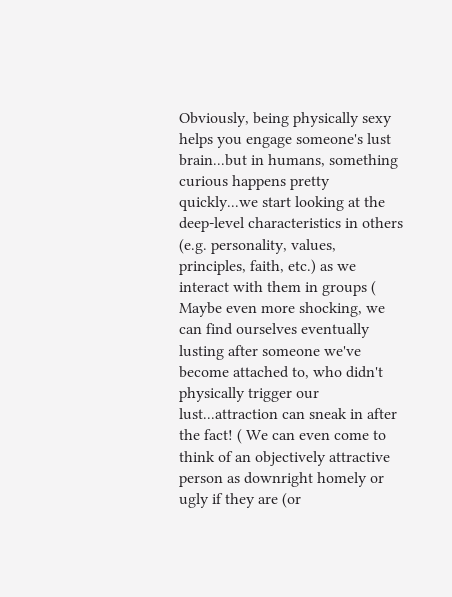Obviously, being physically sexy helps you engage someone's lust brain...but in humans, something curious happens pretty quickly...we start looking at the deep-level characteristics in others (e.g. personality, values, principles, faith, etc.) as we interact with them in groups ( Maybe even more shocking, we can find ourselves eventually lusting after someone we've become attached to, who didn't physically trigger our lust...attraction can sneak in after the fact! ( We can even come to think of an objectively attractive person as downright homely or ugly if they are (or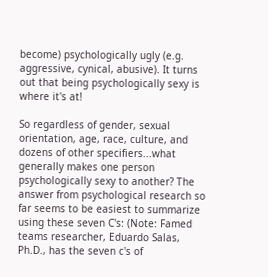become) psychologically ugly (e.g. aggressive, cynical, abusive). It turns out that being psychologically sexy is where it's at!

So regardless of gender, sexual orientation, age, race, culture, and dozens of other specifiers...what generally makes one person psychologically sexy to another? The answer from psychological research so far seems to be easiest to summarize using these seven C's: (Note: Famed teams researcher, Eduardo Salas, Ph.D., has the seven c's of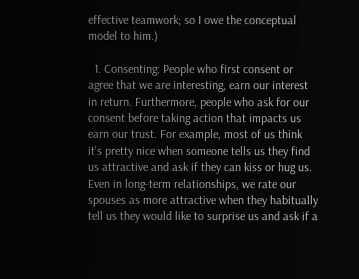effective teamwork; so I owe the conceptual model to him.)

  1. Consenting: People who first consent or agree that we are interesting, earn our interest in return. Furthermore, people who ask for our consent before taking action that impacts us earn our trust. For example, most of us think it's pretty nice when someone tells us they find us attractive and ask if they can kiss or hug us. Even in long-term relationships, we rate our spouses as more attractive when they habitually tell us they would like to surprise us and ask if a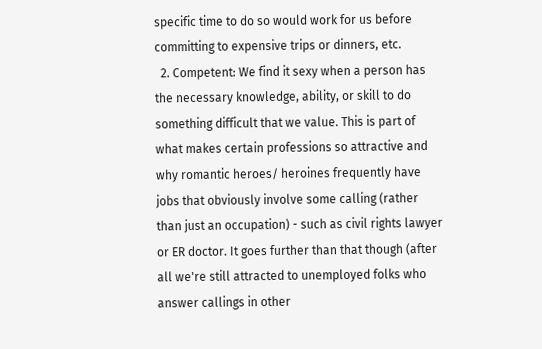specific time to do so would work for us before committing to expensive trips or dinners, etc.
  2. Competent: We find it sexy when a person has the necessary knowledge, ability, or skill to do something difficult that we value. This is part of what makes certain professions so attractive and why romantic heroes/ heroines frequently have jobs that obviously involve some calling (rather than just an occupation) - such as civil rights lawyer or ER doctor. It goes further than that though (after all we're still attracted to unemployed folks who answer callings in other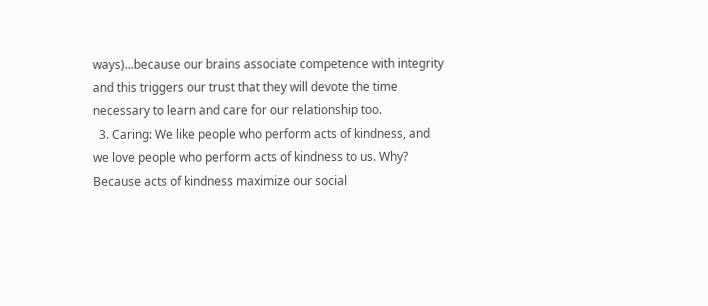ways)...because our brains associate competence with integrity and this triggers our trust that they will devote the time necessary to learn and care for our relationship too.
  3. Caring: We like people who perform acts of kindness, and we love people who perform acts of kindness to us. Why? Because acts of kindness maximize our social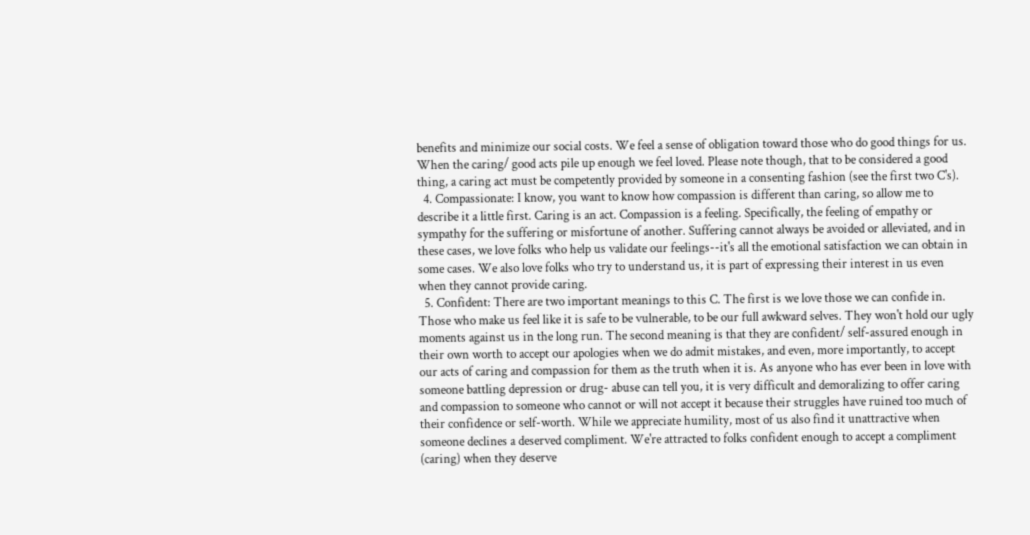benefits and minimize our social costs. We feel a sense of obligation toward those who do good things for us. When the caring/ good acts pile up enough we feel loved. Please note though, that to be considered a good thing, a caring act must be competently provided by someone in a consenting fashion (see the first two C's).
  4. Compassionate: I know, you want to know how compassion is different than caring, so allow me to describe it a little first. Caring is an act. Compassion is a feeling. Specifically, the feeling of empathy or sympathy for the suffering or misfortune of another. Suffering cannot always be avoided or alleviated, and in these cases, we love folks who help us validate our feelings--it's all the emotional satisfaction we can obtain in some cases. We also love folks who try to understand us, it is part of expressing their interest in us even when they cannot provide caring.
  5. Confident: There are two important meanings to this C. The first is we love those we can confide in. Those who make us feel like it is safe to be vulnerable, to be our full awkward selves. They won't hold our ugly moments against us in the long run. The second meaning is that they are confident/ self-assured enough in their own worth to accept our apologies when we do admit mistakes, and even, more importantly, to accept our acts of caring and compassion for them as the truth when it is. As anyone who has ever been in love with someone battling depression or drug- abuse can tell you, it is very difficult and demoralizing to offer caring and compassion to someone who cannot or will not accept it because their struggles have ruined too much of their confidence or self-worth. While we appreciate humility, most of us also find it unattractive when someone declines a deserved compliment. We're attracted to folks confident enough to accept a compliment (caring) when they deserve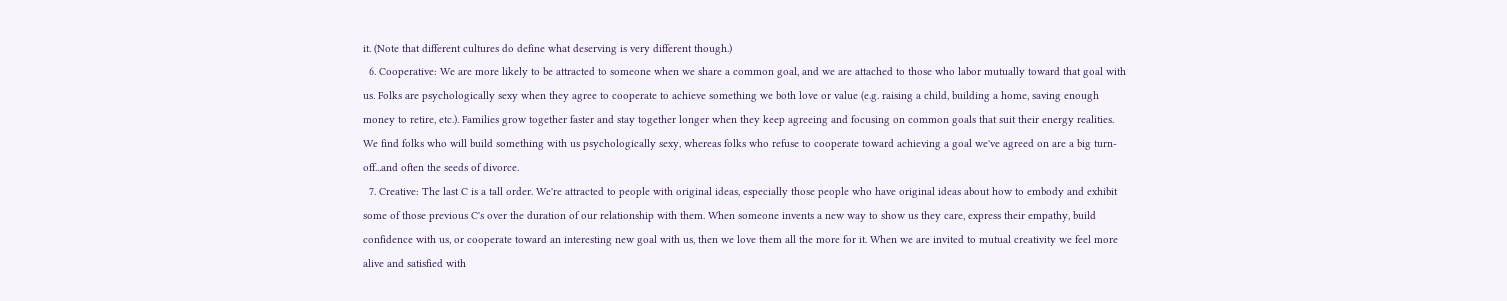it. (Note that different cultures do define what deserving is very different though.)
  6. Cooperative: We are more likely to be attracted to someone when we share a common goal, and we are attached to those who labor mutually toward that goal with us. Folks are psychologically sexy when they agree to cooperate to achieve something we both love or value (e.g. raising a child, building a home, saving enough money to retire, etc.). Families grow together faster and stay together longer when they keep agreeing and focusing on common goals that suit their energy realities. We find folks who will build something with us psychologically sexy, whereas folks who refuse to cooperate toward achieving a goal we've agreed on are a big turn-off...and often the seeds of divorce.
  7. Creative: The last C is a tall order. We're attracted to people with original ideas, especially those people who have original ideas about how to embody and exhibit some of those previous C's over the duration of our relationship with them. When someone invents a new way to show us they care, express their empathy, build confidence with us, or cooperate toward an interesting new goal with us, then we love them all the more for it. When we are invited to mutual creativity we feel more alive and satisfied with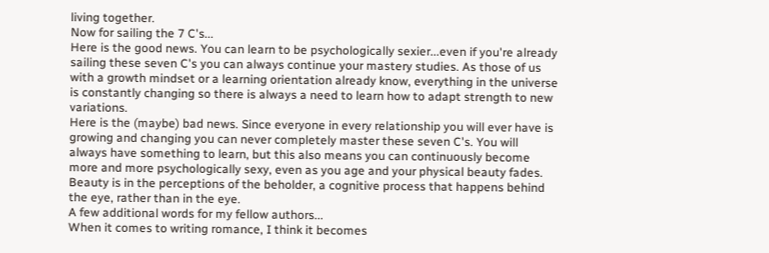living together.
Now for sailing the 7 C's...
Here is the good news. You can learn to be psychologically sexier...even if you're already sailing these seven C's you can always continue your mastery studies. As those of us with a growth mindset or a learning orientation already know, everything in the universe is constantly changing so there is always a need to learn how to adapt strength to new variations.
Here is the (maybe) bad news. Since everyone in every relationship you will ever have is growing and changing you can never completely master these seven C's. You will always have something to learn, but this also means you can continuously become more and more psychologically sexy, even as you age and your physical beauty fades.
Beauty is in the perceptions of the beholder, a cognitive process that happens behind the eye, rather than in the eye.
A few additional words for my fellow authors...
When it comes to writing romance, I think it becomes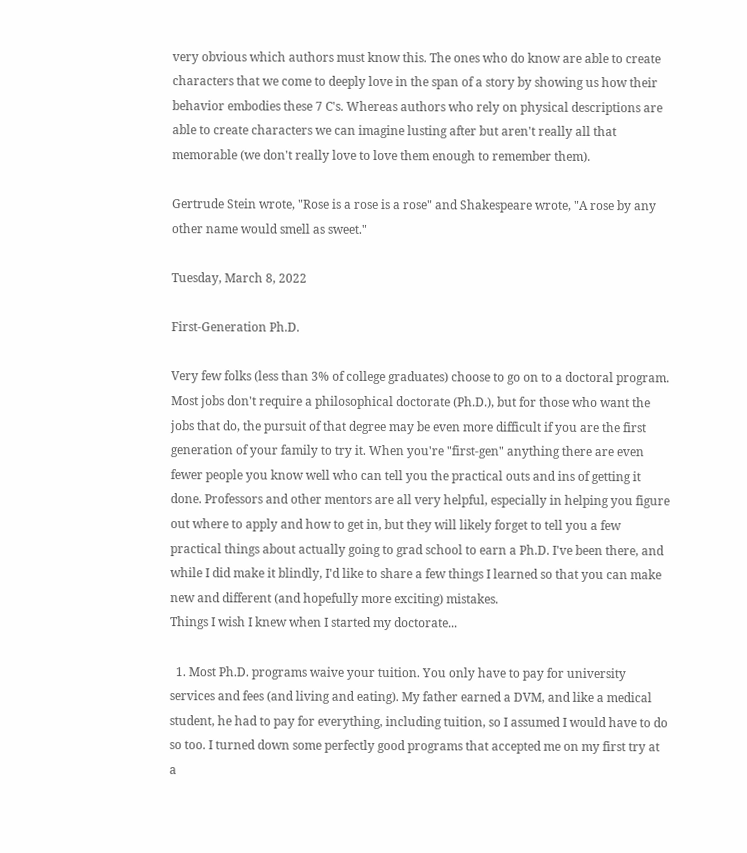very obvious which authors must know this. The ones who do know are able to create characters that we come to deeply love in the span of a story by showing us how their behavior embodies these 7 C's. Whereas authors who rely on physical descriptions are able to create characters we can imagine lusting after but aren't really all that memorable (we don't really love to love them enough to remember them).

Gertrude Stein wrote, "Rose is a rose is a rose" and Shakespeare wrote, "A rose by any other name would smell as sweet."

Tuesday, March 8, 2022

First-Generation Ph.D.

Very few folks (less than 3% of college graduates) choose to go on to a doctoral program. Most jobs don't require a philosophical doctorate (Ph.D.), but for those who want the jobs that do, the pursuit of that degree may be even more difficult if you are the first generation of your family to try it. When you're "first-gen" anything there are even fewer people you know well who can tell you the practical outs and ins of getting it done. Professors and other mentors are all very helpful, especially in helping you figure out where to apply and how to get in, but they will likely forget to tell you a few practical things about actually going to grad school to earn a Ph.D. I've been there, and while I did make it blindly, I'd like to share a few things I learned so that you can make new and different (and hopefully more exciting) mistakes.
Things I wish I knew when I started my doctorate...

  1. Most Ph.D. programs waive your tuition. You only have to pay for university services and fees (and living and eating). My father earned a DVM, and like a medical student, he had to pay for everything, including tuition, so I assumed I would have to do so too. I turned down some perfectly good programs that accepted me on my first try at a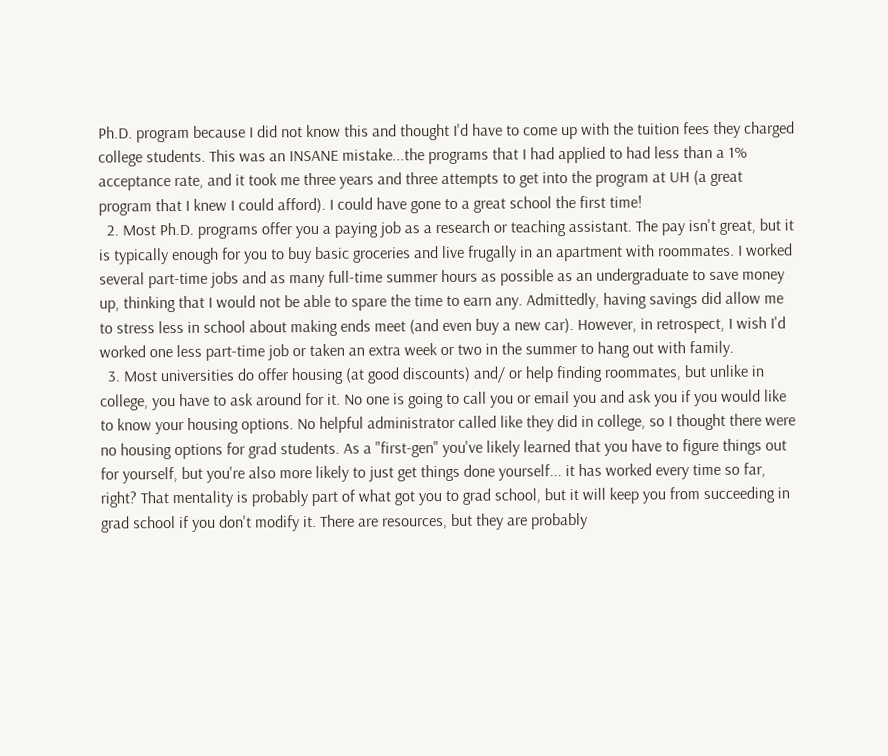Ph.D. program because I did not know this and thought I'd have to come up with the tuition fees they charged college students. This was an INSANE mistake...the programs that I had applied to had less than a 1% acceptance rate, and it took me three years and three attempts to get into the program at UH (a great program that I knew I could afford). I could have gone to a great school the first time!
  2. Most Ph.D. programs offer you a paying job as a research or teaching assistant. The pay isn't great, but it is typically enough for you to buy basic groceries and live frugally in an apartment with roommates. I worked several part-time jobs and as many full-time summer hours as possible as an undergraduate to save money up, thinking that I would not be able to spare the time to earn any. Admittedly, having savings did allow me to stress less in school about making ends meet (and even buy a new car). However, in retrospect, I wish I'd worked one less part-time job or taken an extra week or two in the summer to hang out with family.
  3. Most universities do offer housing (at good discounts) and/ or help finding roommates, but unlike in college, you have to ask around for it. No one is going to call you or email you and ask you if you would like to know your housing options. No helpful administrator called like they did in college, so I thought there were no housing options for grad students. As a "first-gen" you've likely learned that you have to figure things out for yourself, but you're also more likely to just get things done yourself... it has worked every time so far, right? That mentality is probably part of what got you to grad school, but it will keep you from succeeding in grad school if you don't modify it. There are resources, but they are probably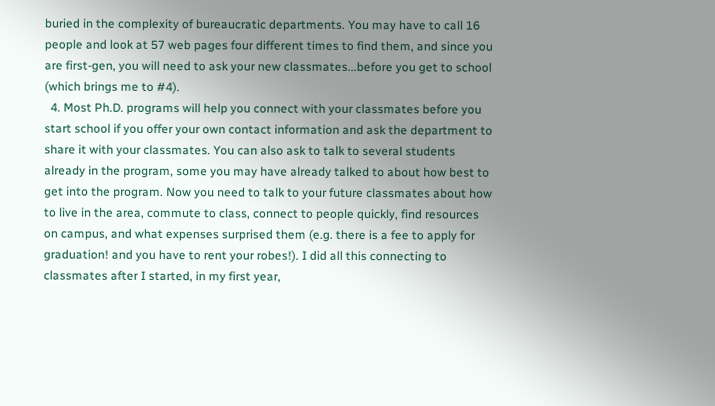buried in the complexity of bureaucratic departments. You may have to call 16 people and look at 57 web pages four different times to find them, and since you are first-gen, you will need to ask your new classmates...before you get to school (which brings me to #4).
  4. Most Ph.D. programs will help you connect with your classmates before you start school if you offer your own contact information and ask the department to share it with your classmates. You can also ask to talk to several students already in the program, some you may have already talked to about how best to get into the program. Now you need to talk to your future classmates about how to live in the area, commute to class, connect to people quickly, find resources on campus, and what expenses surprised them (e.g. there is a fee to apply for graduation! and you have to rent your robes!). I did all this connecting to classmates after I started, in my first year,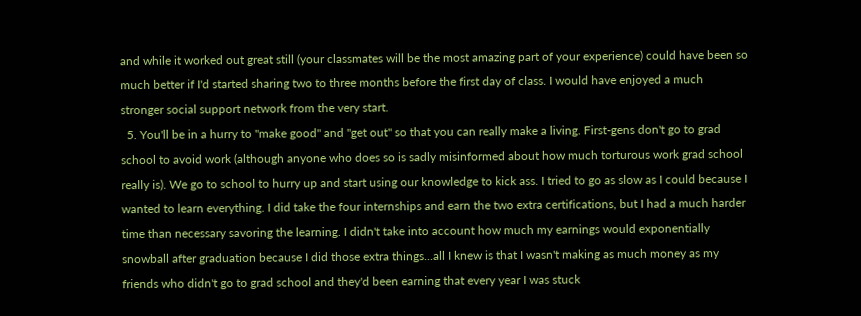and while it worked out great still (your classmates will be the most amazing part of your experience) could have been so much better if I'd started sharing two to three months before the first day of class. I would have enjoyed a much stronger social support network from the very start.
  5. You'll be in a hurry to "make good" and "get out" so that you can really make a living. First-gens don't go to grad school to avoid work (although anyone who does so is sadly misinformed about how much torturous work grad school really is). We go to school to hurry up and start using our knowledge to kick ass. I tried to go as slow as I could because I wanted to learn everything. I did take the four internships and earn the two extra certifications, but I had a much harder time than necessary savoring the learning. I didn't take into account how much my earnings would exponentially snowball after graduation because I did those extra things...all I knew is that I wasn't making as much money as my friends who didn't go to grad school and they'd been earning that every year I was stuck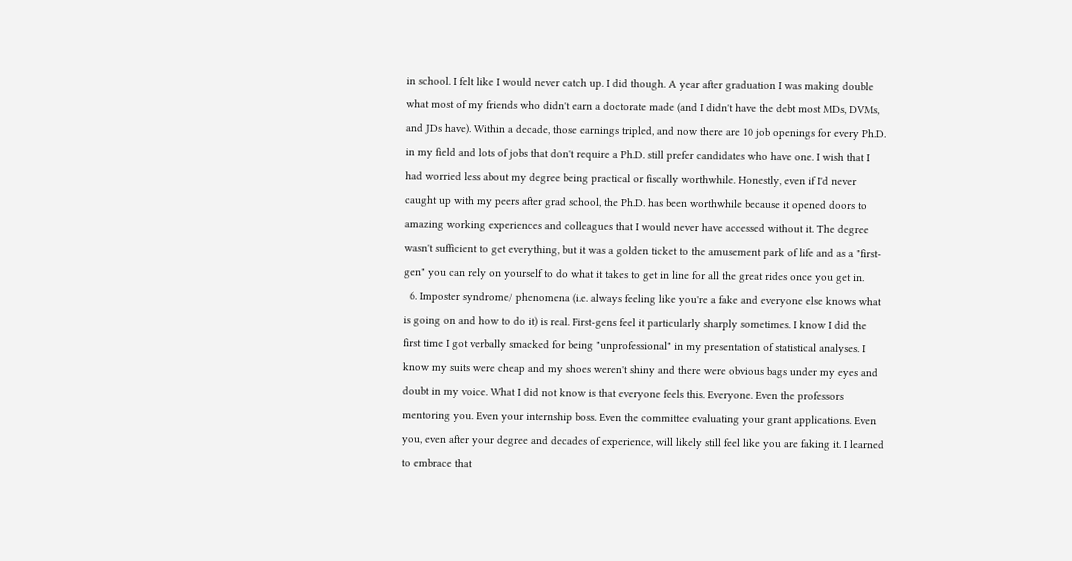in school. I felt like I would never catch up. I did though. A year after graduation I was making double what most of my friends who didn't earn a doctorate made (and I didn't have the debt most MDs, DVMs, and JDs have). Within a decade, those earnings tripled, and now there are 10 job openings for every Ph.D. in my field and lots of jobs that don't require a Ph.D. still prefer candidates who have one. I wish that I had worried less about my degree being practical or fiscally worthwhile. Honestly, even if I'd never caught up with my peers after grad school, the Ph.D. has been worthwhile because it opened doors to amazing working experiences and colleagues that I would never have accessed without it. The degree wasn't sufficient to get everything, but it was a golden ticket to the amusement park of life and as a "first-gen" you can rely on yourself to do what it takes to get in line for all the great rides once you get in.
  6. Imposter syndrome/ phenomena (i.e. always feeling like you're a fake and everyone else knows what is going on and how to do it) is real. First-gens feel it particularly sharply sometimes. I know I did the first time I got verbally smacked for being "unprofessional" in my presentation of statistical analyses. I know my suits were cheap and my shoes weren't shiny and there were obvious bags under my eyes and doubt in my voice. What I did not know is that everyone feels this. Everyone. Even the professors mentoring you. Even your internship boss. Even the committee evaluating your grant applications. Even you, even after your degree and decades of experience, will likely still feel like you are faking it. I learned to embrace that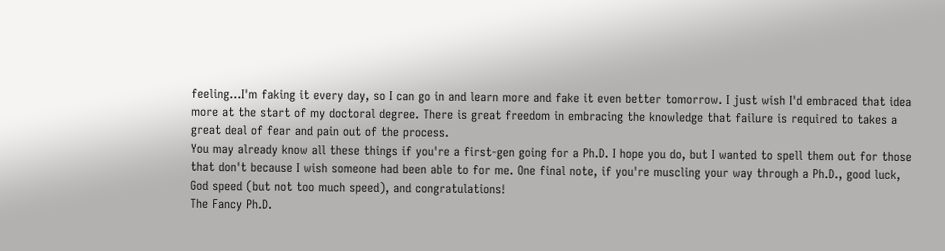feeling...I'm faking it every day, so I can go in and learn more and fake it even better tomorrow. I just wish I'd embraced that idea more at the start of my doctoral degree. There is great freedom in embracing the knowledge that failure is required to takes a great deal of fear and pain out of the process.
You may already know all these things if you're a first-gen going for a Ph.D. I hope you do, but I wanted to spell them out for those that don't because I wish someone had been able to for me. One final note, if you're muscling your way through a Ph.D., good luck, God speed (but not too much speed), and congratulations!
The Fancy Ph.D.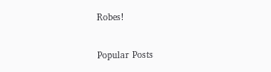Robes!

Popular Posts